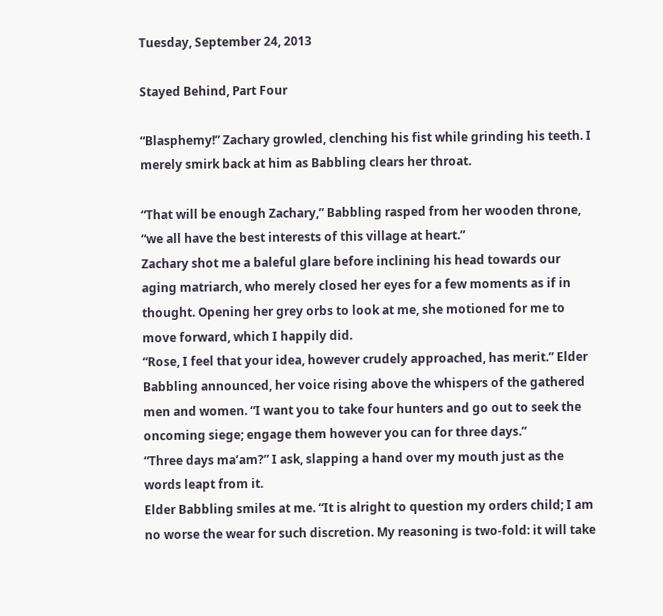Tuesday, September 24, 2013

Stayed Behind, Part Four

“Blasphemy!” Zachary growled, clenching his fist while grinding his teeth. I merely smirk back at him as Babbling clears her throat.

“That will be enough Zachary,” Babbling rasped from her wooden throne, “we all have the best interests of this village at heart.”
Zachary shot me a baleful glare before inclining his head towards our aging matriarch, who merely closed her eyes for a few moments as if in thought. Opening her grey orbs to look at me, she motioned for me to move forward, which I happily did.
“Rose, I feel that your idea, however crudely approached, has merit.” Elder Babbling announced, her voice rising above the whispers of the gathered men and women. “I want you to take four hunters and go out to seek the oncoming siege; engage them however you can for three days.”
“Three days ma’am?” I ask, slapping a hand over my mouth just as the words leapt from it.
Elder Babbling smiles at me. “It is alright to question my orders child; I am no worse the wear for such discretion. My reasoning is two-fold: it will take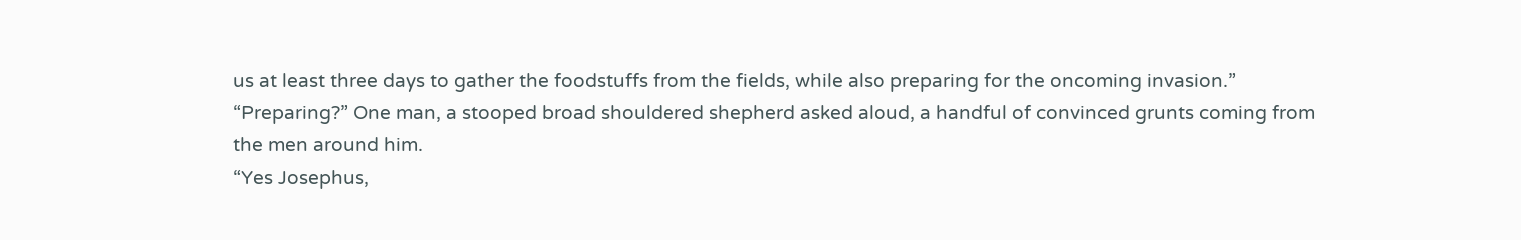us at least three days to gather the foodstuffs from the fields, while also preparing for the oncoming invasion.”
“Preparing?” One man, a stooped broad shouldered shepherd asked aloud, a handful of convinced grunts coming from the men around him.
“Yes Josephus,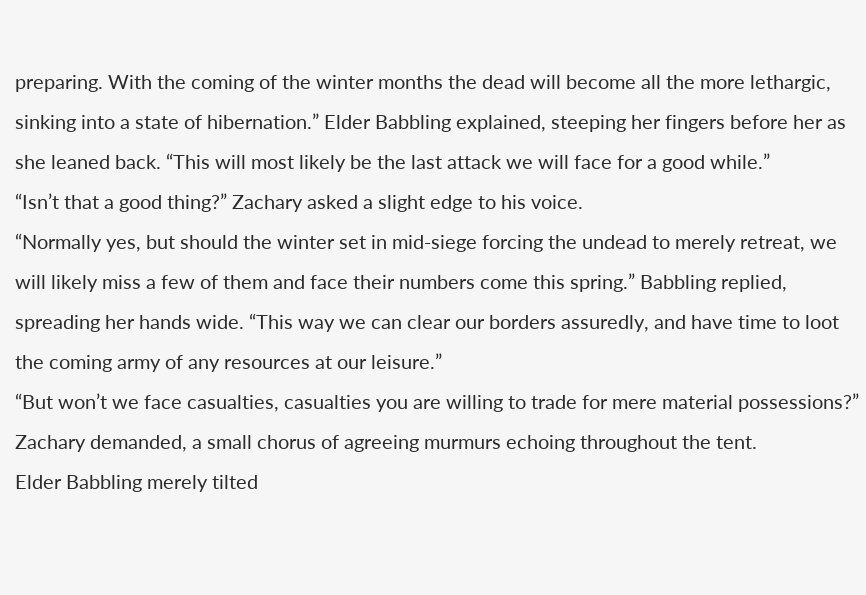preparing. With the coming of the winter months the dead will become all the more lethargic, sinking into a state of hibernation.” Elder Babbling explained, steeping her fingers before her as she leaned back. “This will most likely be the last attack we will face for a good while.”
“Isn’t that a good thing?” Zachary asked a slight edge to his voice.
“Normally yes, but should the winter set in mid-siege forcing the undead to merely retreat, we will likely miss a few of them and face their numbers come this spring.” Babbling replied, spreading her hands wide. “This way we can clear our borders assuredly, and have time to loot the coming army of any resources at our leisure.”
“But won’t we face casualties, casualties you are willing to trade for mere material possessions?” Zachary demanded, a small chorus of agreeing murmurs echoing throughout the tent.
Elder Babbling merely tilted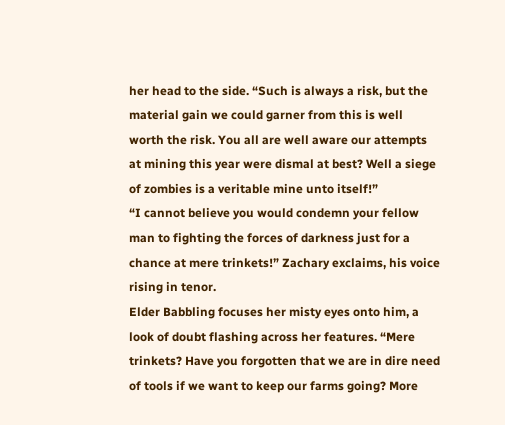her head to the side. “Such is always a risk, but the material gain we could garner from this is well worth the risk. You all are well aware our attempts at mining this year were dismal at best? Well a siege of zombies is a veritable mine unto itself!”
“I cannot believe you would condemn your fellow man to fighting the forces of darkness just for a chance at mere trinkets!” Zachary exclaims, his voice rising in tenor.
Elder Babbling focuses her misty eyes onto him, a look of doubt flashing across her features. “Mere trinkets? Have you forgotten that we are in dire need of tools if we want to keep our farms going? More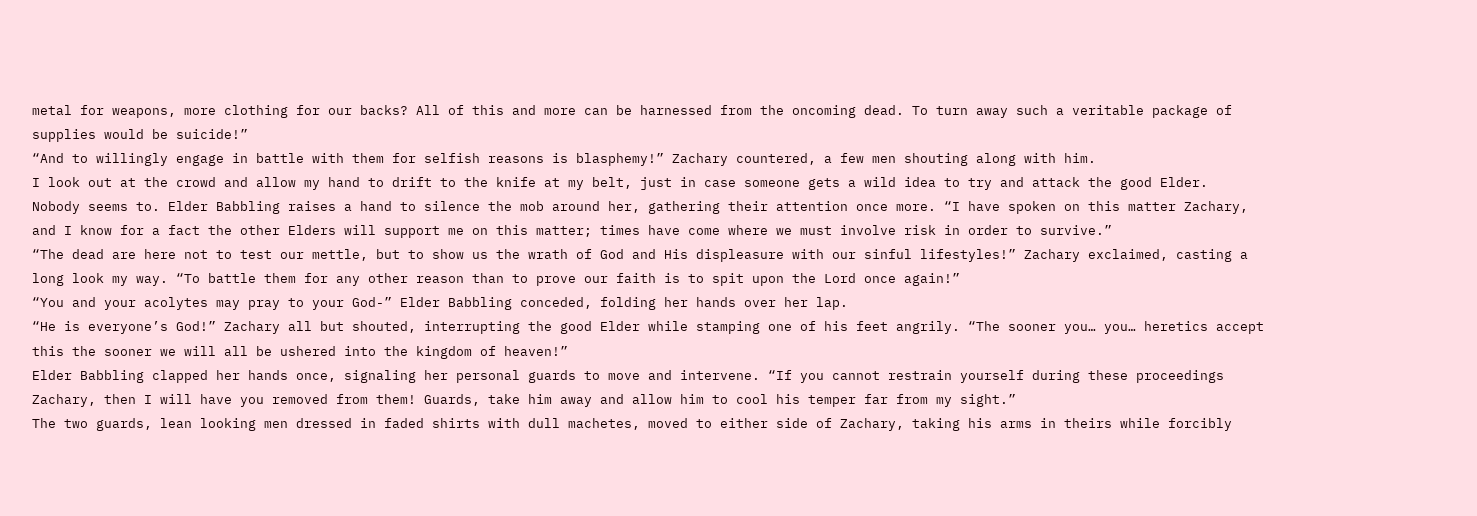metal for weapons, more clothing for our backs? All of this and more can be harnessed from the oncoming dead. To turn away such a veritable package of supplies would be suicide!”
“And to willingly engage in battle with them for selfish reasons is blasphemy!” Zachary countered, a few men shouting along with him.
I look out at the crowd and allow my hand to drift to the knife at my belt, just in case someone gets a wild idea to try and attack the good Elder.
Nobody seems to. Elder Babbling raises a hand to silence the mob around her, gathering their attention once more. “I have spoken on this matter Zachary, and I know for a fact the other Elders will support me on this matter; times have come where we must involve risk in order to survive.”
“The dead are here not to test our mettle, but to show us the wrath of God and His displeasure with our sinful lifestyles!” Zachary exclaimed, casting a long look my way. “To battle them for any other reason than to prove our faith is to spit upon the Lord once again!”
“You and your acolytes may pray to your God-” Elder Babbling conceded, folding her hands over her lap.
“He is everyone’s God!” Zachary all but shouted, interrupting the good Elder while stamping one of his feet angrily. “The sooner you… you… heretics accept this the sooner we will all be ushered into the kingdom of heaven!”
Elder Babbling clapped her hands once, signaling her personal guards to move and intervene. “If you cannot restrain yourself during these proceedings Zachary, then I will have you removed from them! Guards, take him away and allow him to cool his temper far from my sight.”
The two guards, lean looking men dressed in faded shirts with dull machetes, moved to either side of Zachary, taking his arms in theirs while forcibly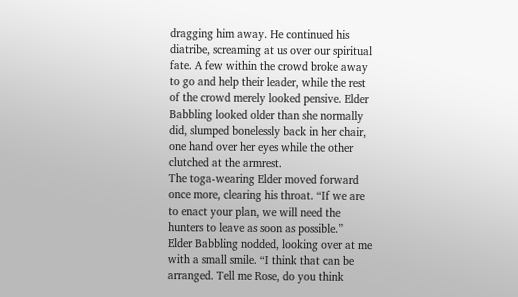dragging him away. He continued his diatribe, screaming at us over our spiritual fate. A few within the crowd broke away to go and help their leader, while the rest of the crowd merely looked pensive. Elder Babbling looked older than she normally did, slumped bonelessly back in her chair, one hand over her eyes while the other clutched at the armrest.
The toga-wearing Elder moved forward once more, clearing his throat. “If we are to enact your plan, we will need the hunters to leave as soon as possible.”
Elder Babbling nodded, looking over at me with a small smile. “I think that can be arranged. Tell me Rose, do you think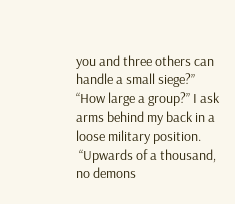you and three others can handle a small siege?”
“How large a group?” I ask arms behind my back in a loose military position.
 “Upwards of a thousand, no demons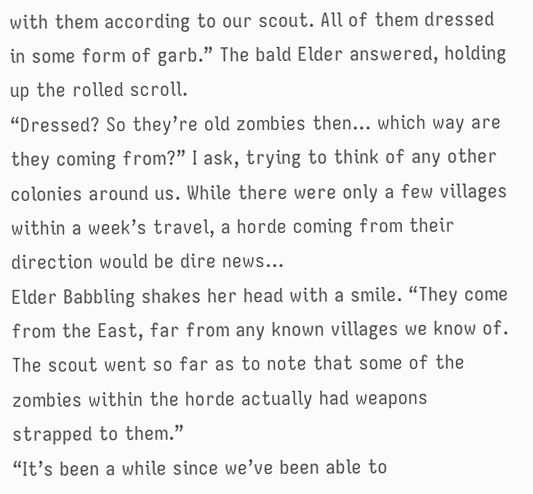with them according to our scout. All of them dressed in some form of garb.” The bald Elder answered, holding up the rolled scroll.
“Dressed? So they’re old zombies then… which way are they coming from?” I ask, trying to think of any other colonies around us. While there were only a few villages within a week’s travel, a horde coming from their direction would be dire news…
Elder Babbling shakes her head with a smile. “They come from the East, far from any known villages we know of. The scout went so far as to note that some of the zombies within the horde actually had weapons strapped to them.”
“It’s been a while since we’ve been able to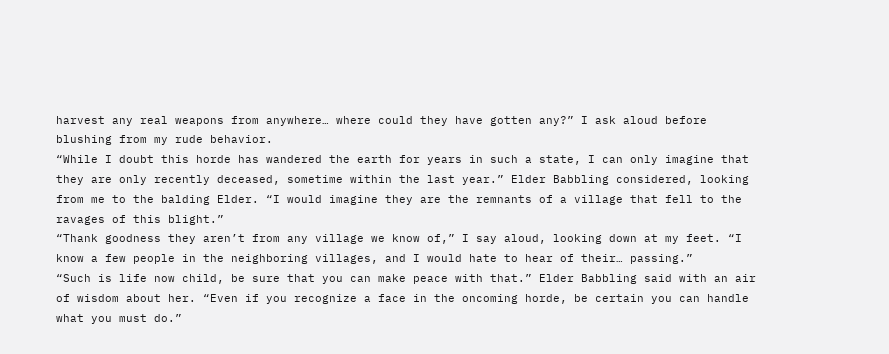harvest any real weapons from anywhere… where could they have gotten any?” I ask aloud before blushing from my rude behavior.
“While I doubt this horde has wandered the earth for years in such a state, I can only imagine that they are only recently deceased, sometime within the last year.” Elder Babbling considered, looking from me to the balding Elder. “I would imagine they are the remnants of a village that fell to the ravages of this blight.”
“Thank goodness they aren’t from any village we know of,” I say aloud, looking down at my feet. “I know a few people in the neighboring villages, and I would hate to hear of their… passing.”
“Such is life now child, be sure that you can make peace with that.” Elder Babbling said with an air of wisdom about her. “Even if you recognize a face in the oncoming horde, be certain you can handle what you must do.”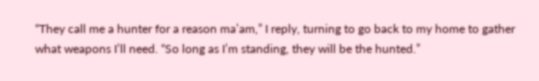“They call me a hunter for a reason ma’am,” I reply, turning to go back to my home to gather what weapons I’ll need. “So long as I’m standing, they will be the hunted.”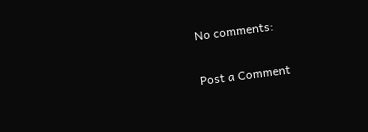No comments:

Post a Comment